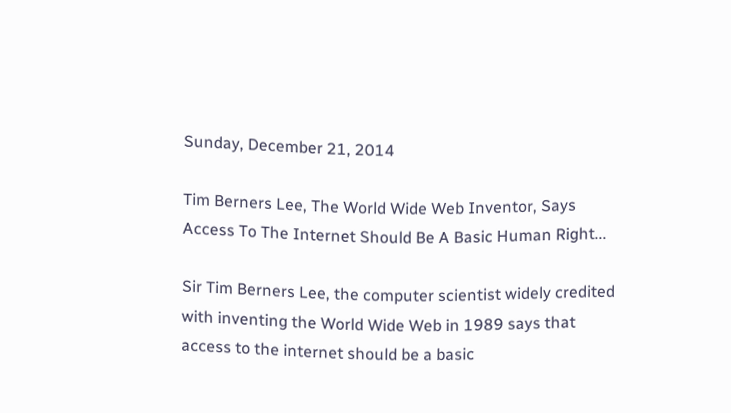Sunday, December 21, 2014

Tim Berners Lee, The World Wide Web Inventor, Says Access To The Internet Should Be A Basic Human Right...

Sir Tim Berners Lee, the computer scientist widely credited with inventing the World Wide Web in 1989 says that access to the internet should be a basic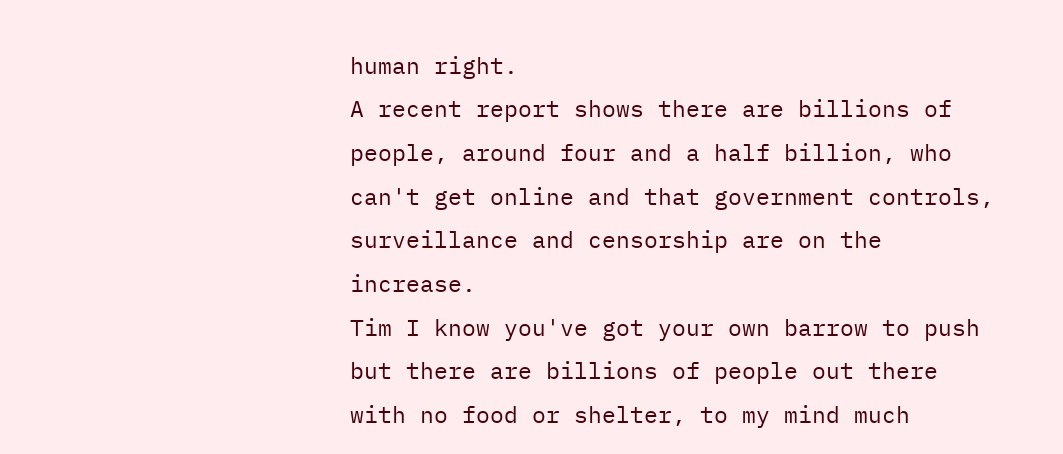human right.
A recent report shows there are billions of people, around four and a half billion, who can't get online and that government controls, surveillance and censorship are on the increase.
Tim I know you've got your own barrow to push but there are billions of people out there with no food or shelter, to my mind much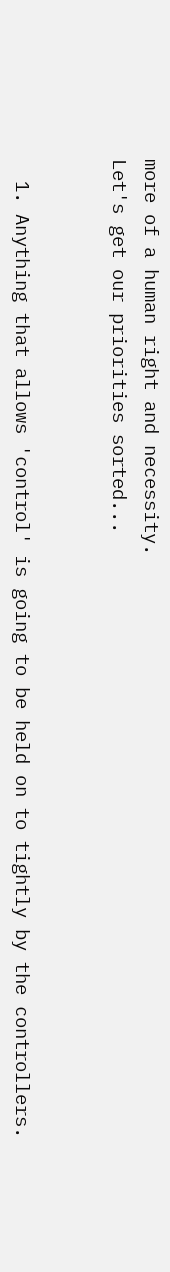more of a human right and necessity.
Let's get our priorities sorted...


  1. Anything that allows 'control' is going to be held on to tightly by the controllers.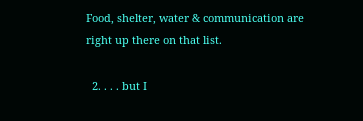Food, shelter, water & communication are right up there on that list.

  2. . . . but I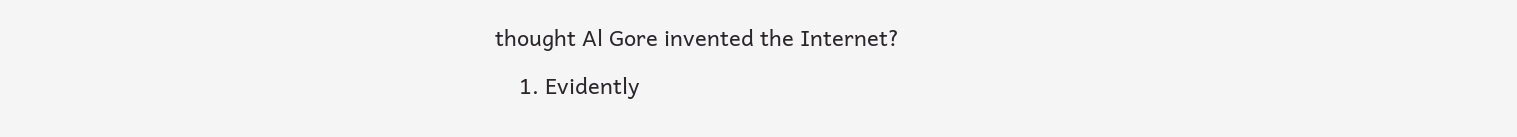thought Al Gore invented the Internet?

    1. Evidently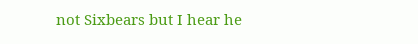not Sixbears but I hear he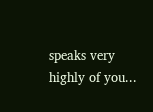speaks very highly of you...